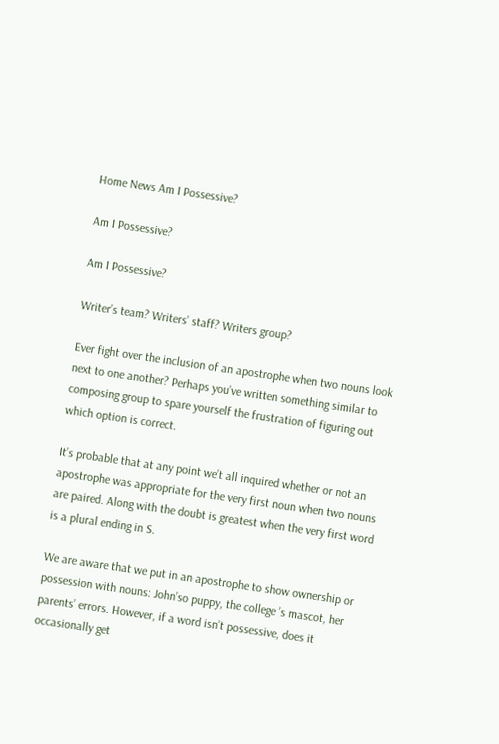Home News Am I Possessive?

Am I Possessive?

Am I Possessive?

Writer’s team? Writers’ staff? Writers group?

Ever fight over the inclusion of an apostrophe when two nouns look next to one another? Perhaps you’ve written something similar to composing group to spare yourself the frustration of figuring out which option is correct.

It’s probable that at any point we’t all inquired whether or not an apostrophe was appropriate for the very first noun when two nouns are paired. Along with the doubt is greatest when the very first word is a plural ending in S.

We are aware that we put in an apostrophe to show ownership or possession with nouns: John’so puppy, the college ’s mascot, her parents’ errors. However, if a word isn’t possessive, does it occasionally get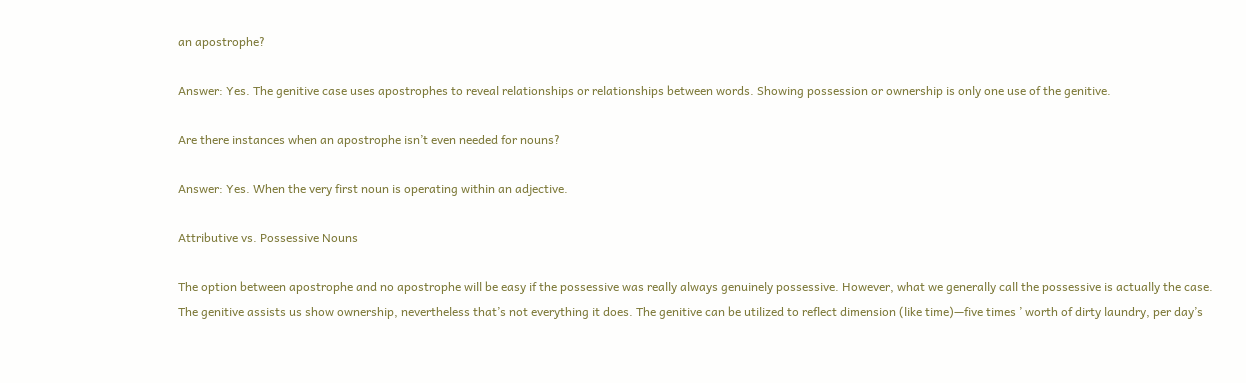an apostrophe?

Answer: Yes. The genitive case uses apostrophes to reveal relationships or relationships between words. Showing possession or ownership is only one use of the genitive.

Are there instances when an apostrophe isn’t even needed for nouns?

Answer: Yes. When the very first noun is operating within an adjective.

Attributive vs. Possessive Nouns

The option between apostrophe and no apostrophe will be easy if the possessive was really always genuinely possessive. However, what we generally call the possessive is actually the case. The genitive assists us show ownership, nevertheless that’s not everything it does. The genitive can be utilized to reflect dimension (like time)—five times ’ worth of dirty laundry, per day’s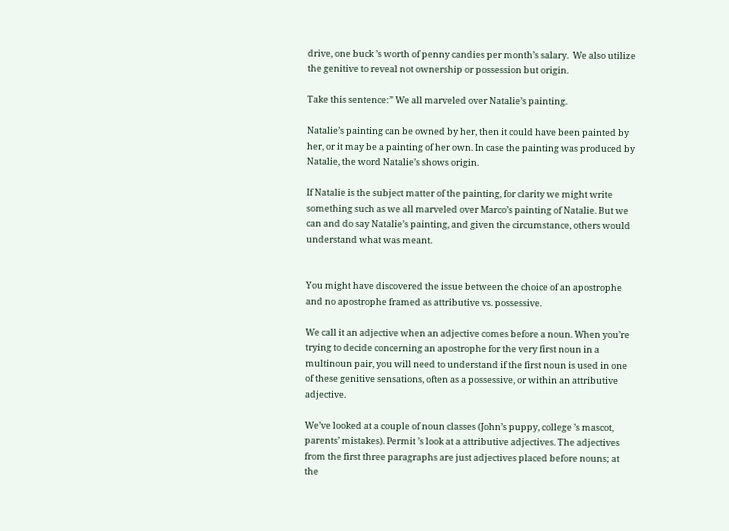drive, one buck ’s worth of penny candies per month’s salary.  We also utilize the genitive to reveal not ownership or possession but origin.

Take this sentence:” We all marveled over Natalie’s painting.

Natalie’s painting can be owned by her, then it could have been painted by her, or it may be a painting of her own. In case the painting was produced by Natalie, the word Natalie’s shows origin.

If Natalie is the subject matter of the painting, for clarity we might write something such as we all marveled over Marco’s painting of Natalie. But we can and do say Natalie’s painting, and given the circumstance, others would understand what was meant.


You might have discovered the issue between the choice of an apostrophe and no apostrophe framed as attributive vs. possessive.

We call it an adjective when an adjective comes before a noun. When you’re trying to decide concerning an apostrophe for the very first noun in a multinoun pair, you will need to understand if the first noun is used in one of these genitive sensations, often as a possessive, or within an attributive adjective.

We’ve looked at a couple of noun classes (John’s puppy, college ’s mascot, parents’ mistakes). Permit ’s look at a attributive adjectives. The adjectives from the first three paragraphs are just adjectives placed before nouns; at the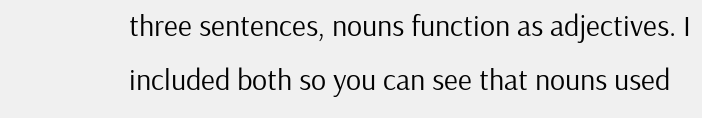three sentences, nouns function as adjectives. I included both so you can see that nouns used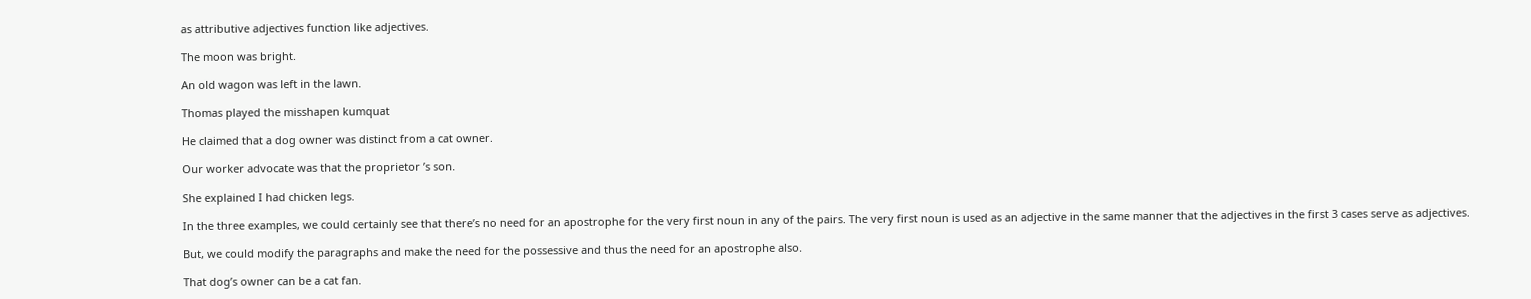as attributive adjectives function like adjectives.

The moon was bright.

An old wagon was left in the lawn.

Thomas played the misshapen kumquat

He claimed that a dog owner was distinct from a cat owner.

Our worker advocate was that the proprietor ’s son.

She explained I had chicken legs.

In the three examples, we could certainly see that there’s no need for an apostrophe for the very first noun in any of the pairs. The very first noun is used as an adjective in the same manner that the adjectives in the first 3 cases serve as adjectives.

But, we could modify the paragraphs and make the need for the possessive and thus the need for an apostrophe also.

That dog’s owner can be a cat fan.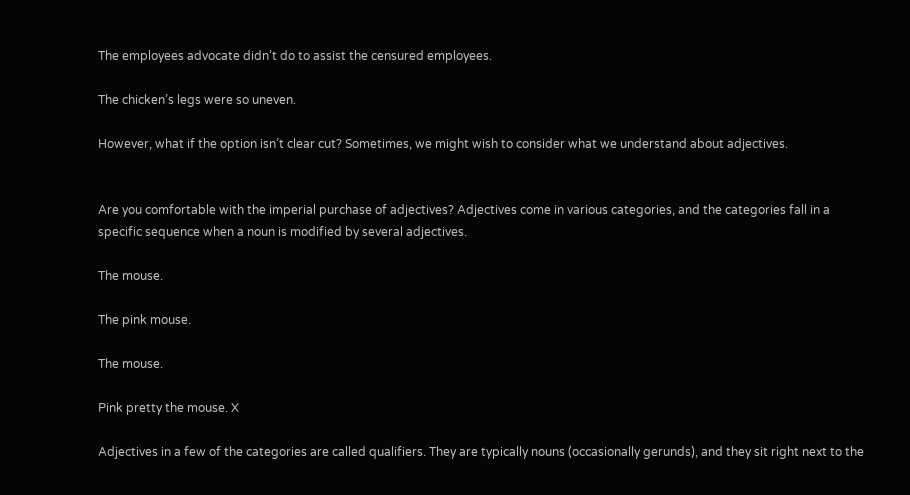The employees advocate didn’t do to assist the censured employees.

The chicken’s legs were so uneven.

However, what if the option isn’t clear cut? Sometimes, we might wish to consider what we understand about adjectives.


Are you comfortable with the imperial purchase of adjectives? Adjectives come in various categories, and the categories fall in a specific sequence when a noun is modified by several adjectives.

The mouse.

The pink mouse.

The mouse.

Pink pretty the mouse. X

Adjectives in a few of the categories are called qualifiers. They are typically nouns (occasionally gerunds), and they sit right next to the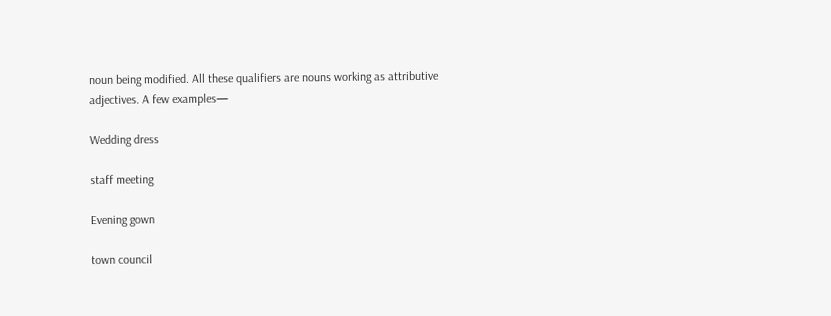noun being modified. All these qualifiers are nouns working as attributive adjectives. A few examples—

Wedding dress

staff meeting

Evening gown

town council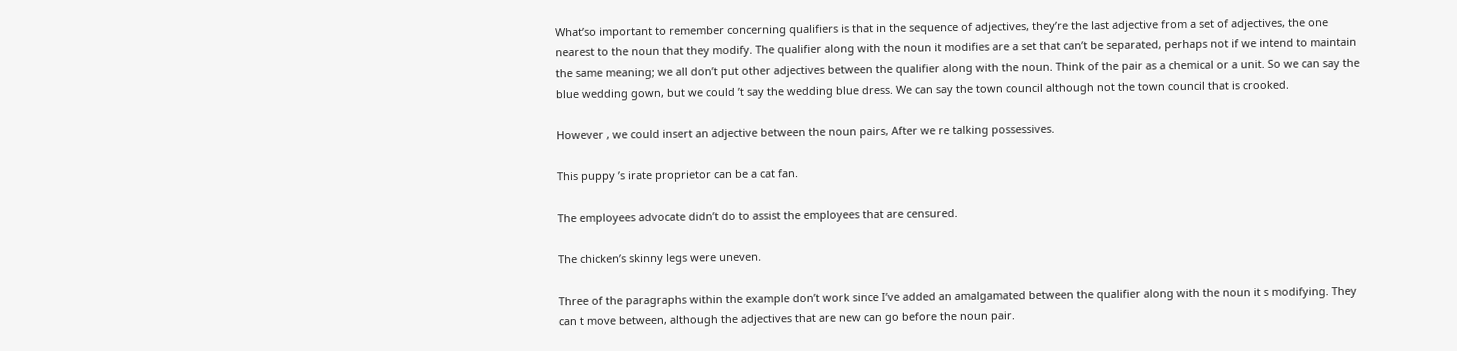What’so important to remember concerning qualifiers is that in the sequence of adjectives, they’re the last adjective from a set of adjectives, the one nearest to the noun that they modify. The qualifier along with the noun it modifies are a set that can’t be separated, perhaps not if we intend to maintain the same meaning; we all don’t put other adjectives between the qualifier along with the noun. Think of the pair as a chemical or a unit. So we can say the blue wedding gown, but we could ’t say the wedding blue dress. We can say the town council although not the town council that is crooked.

However , we could insert an adjective between the noun pairs, After we re talking possessives.

This puppy ’s irate proprietor can be a cat fan.

The employees advocate didn’t do to assist the employees that are censured.

The chicken’s skinny legs were uneven.

Three of the paragraphs within the example don’t work since I’ve added an amalgamated between the qualifier along with the noun it s modifying. They can t move between, although the adjectives that are new can go before the noun pair.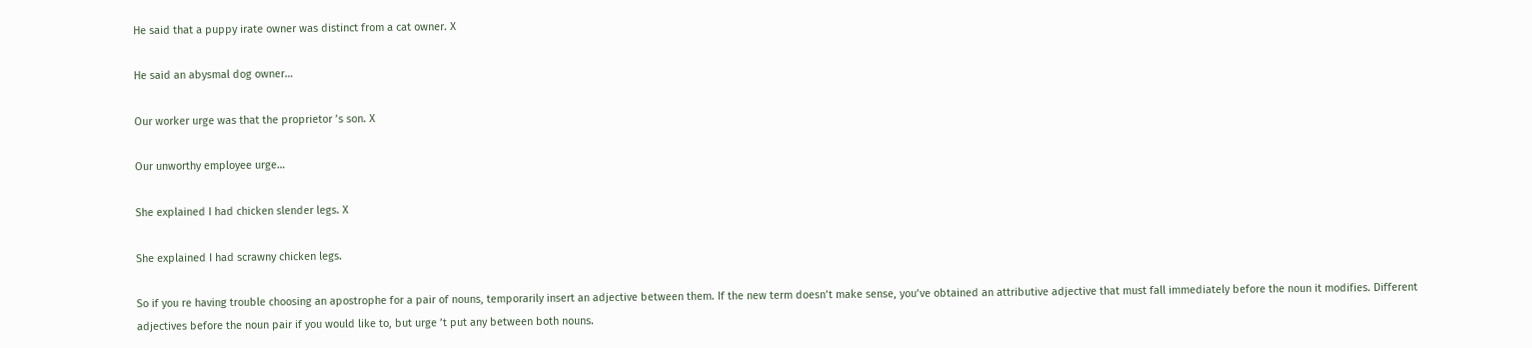He said that a puppy irate owner was distinct from a cat owner. X

He said an abysmal dog owner…

Our worker urge was that the proprietor ’s son. X

Our unworthy employee urge…

She explained I had chicken slender legs. X

She explained I had scrawny chicken legs.

So if you re having trouble choosing an apostrophe for a pair of nouns, temporarily insert an adjective between them. If the new term doesn’t make sense, you’ve obtained an attributive adjective that must fall immediately before the noun it modifies. Different adjectives before the noun pair if you would like to, but urge ’t put any between both nouns.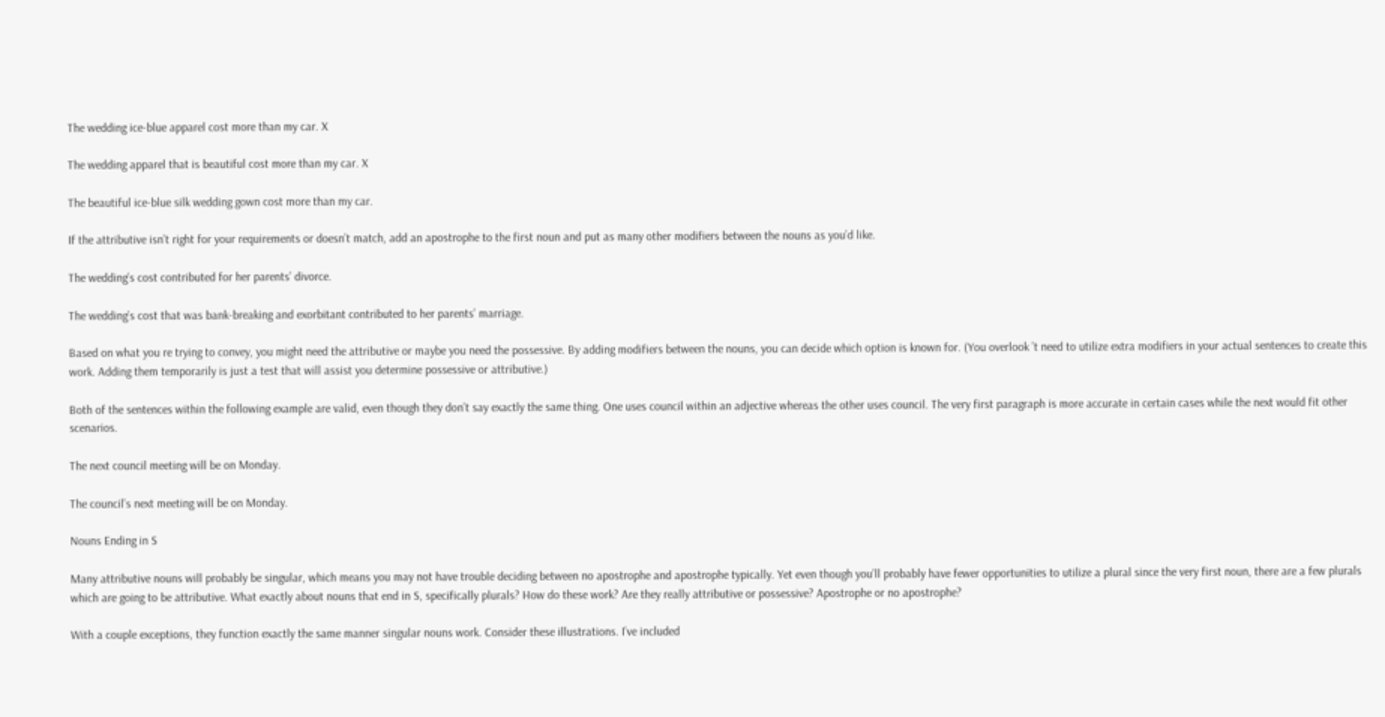The wedding ice-blue apparel cost more than my car. X

The wedding apparel that is beautiful cost more than my car. X

The beautiful ice-blue silk wedding gown cost more than my car.

If the attributive isn’t right for your requirements or doesn’t match, add an apostrophe to the first noun and put as many other modifiers between the nouns as you’d like.

The wedding’s cost contributed for her parents’ divorce.

The wedding’s cost that was bank-breaking and exorbitant contributed to her parents’ marriage.

Based on what you re trying to convey, you might need the attributive or maybe you need the possessive. By adding modifiers between the nouns, you can decide which option is known for. (You overlook ’t need to utilize extra modifiers in your actual sentences to create this work. Adding them temporarily is just a test that will assist you determine possessive or attributive.)

Both of the sentences within the following example are valid, even though they don’t say exactly the same thing. One uses council within an adjective whereas the other uses council. The very first paragraph is more accurate in certain cases while the next would fit other scenarios.

The next council meeting will be on Monday.

The council’s next meeting will be on Monday.

Nouns Ending in S

Many attributive nouns will probably be singular, which means you may not have trouble deciding between no apostrophe and apostrophe typically. Yet even though you’ll probably have fewer opportunities to utilize a plural since the very first noun, there are a few plurals which are going to be attributive. What exactly about nouns that end in S, specifically plurals? How do these work? Are they really attributive or possessive? Apostrophe or no apostrophe?

With a couple exceptions, they function exactly the same manner singular nouns work. Consider these illustrations. I’ve included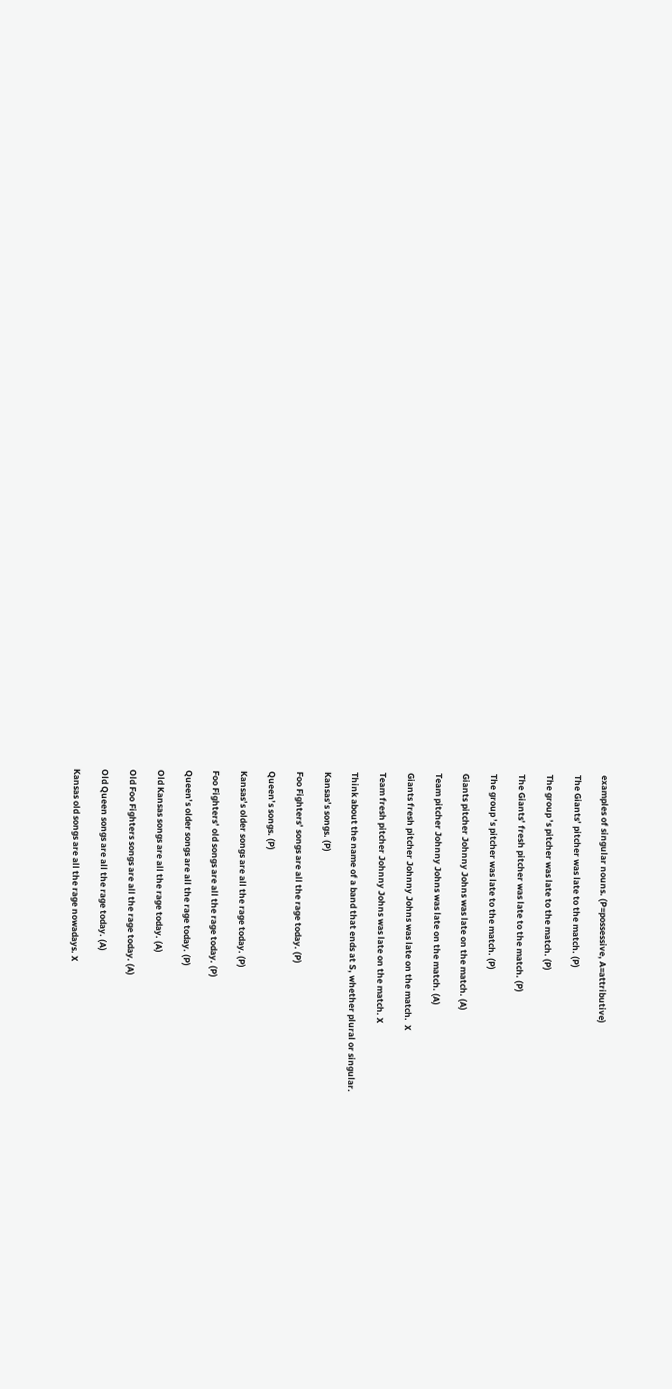examples of singular nouns. (P=possessive, A=attributive)

The Giants’ pitcher was late to the match. (P)

The group ’s pitcher was late to the match. (P)

The Giants’ fresh pitcher was late to the match. (P)

The group ’s pitcher was late to the match. (P)

Giants pitcher Johnny Johns was late on the match. (A)

Team pitcher Johnny Johns was late on the match. (A)

Giants fresh pitcher Johnny Johns was late on the match.  X

Team fresh pitcher Johnny Johns was late on the match. X

Think about the name of a band that ends at S, whether plural or singular.

Kansas’s songs. (P)

Foo Fighters’ songs are all the rage today. (P)

Queen’s songs. (P)

Kansas’s older songs are all the rage today. (P)

Foo Fighters’ old songs are all the rage today. (P)

Queen’s older songs are all the rage today. (P)

Old Kansas songs are all the rage today. (A)

Old Foo Fighters songs are all the rage today. (A)

Old Queen songs are all the rage today. (A)

Kansas old songs are all the rage nowadays. X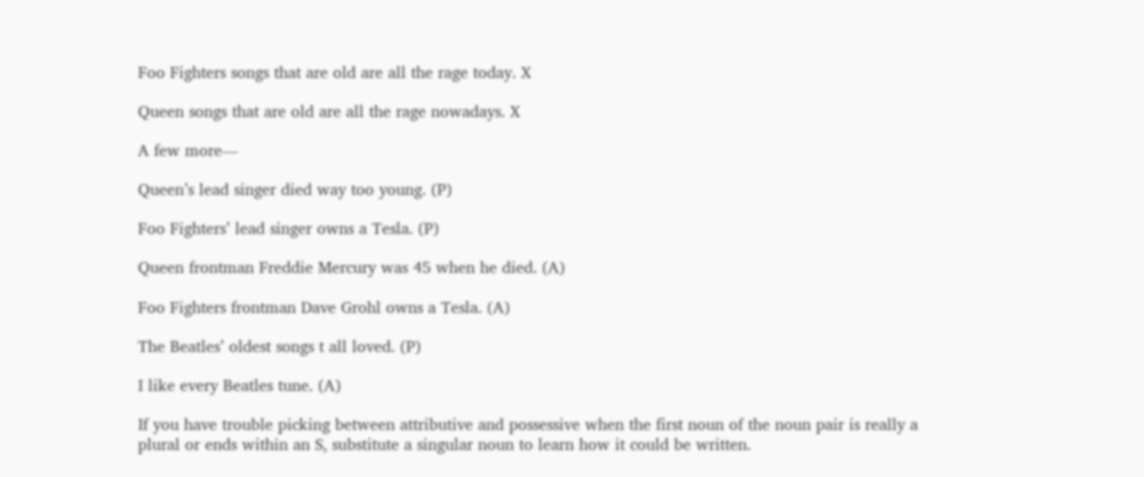Foo Fighters songs that are old are all the rage today. X

Queen songs that are old are all the rage nowadays. X

A few more—

Queen’s lead singer died way too young. (P)

Foo Fighters’ lead singer owns a Tesla. (P)

Queen frontman Freddie Mercury was 45 when he died. (A)

Foo Fighters frontman Dave Grohl owns a Tesla. (A)

The Beatles’ oldest songs t all loved. (P)

I like every Beatles tune. (A)

If you have trouble picking between attributive and possessive when the first noun of the noun pair is really a plural or ends within an S, substitute a singular noun to learn how it could be written.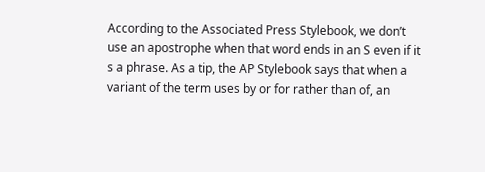According to the Associated Press Stylebook, we don’t use an apostrophe when that word ends in an S even if it s a phrase. As a tip, the AP Stylebook says that when a variant of the term uses by or for rather than of, an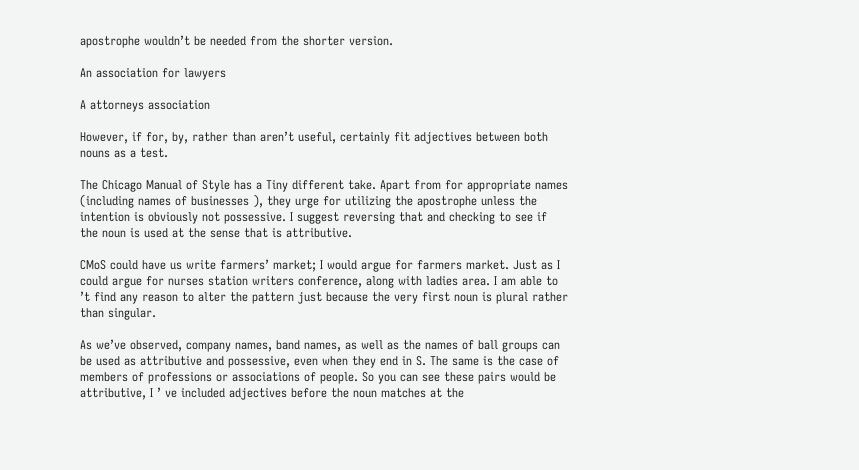apostrophe wouldn’t be needed from the shorter version.

An association for lawyers

A attorneys association

However, if for, by, rather than aren’t useful, certainly fit adjectives between both nouns as a test.

The Chicago Manual of Style has a Tiny different take. Apart from for appropriate names (including names of businesses ), they urge for utilizing the apostrophe unless the intention is obviously not possessive. I suggest reversing that and checking to see if the noun is used at the sense that is attributive.

CMoS could have us write farmers’ market; I would argue for farmers market. Just as I could argue for nurses station writers conference, along with ladies area. I am able to ’t find any reason to alter the pattern just because the very first noun is plural rather than singular.

As we’ve observed, company names, band names, as well as the names of ball groups can be used as attributive and possessive, even when they end in S. The same is the case of members of professions or associations of people. So you can see these pairs would be attributive, I ’ ve included adjectives before the noun matches at the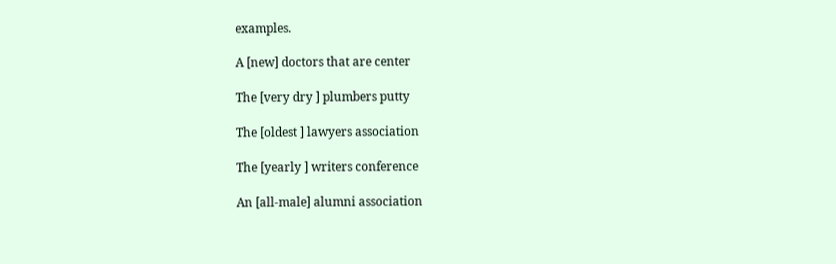examples.

A [new] doctors that are center

The [very dry ] plumbers putty

The [oldest ] lawyers association

The [yearly ] writers conference

An [all-male] alumni association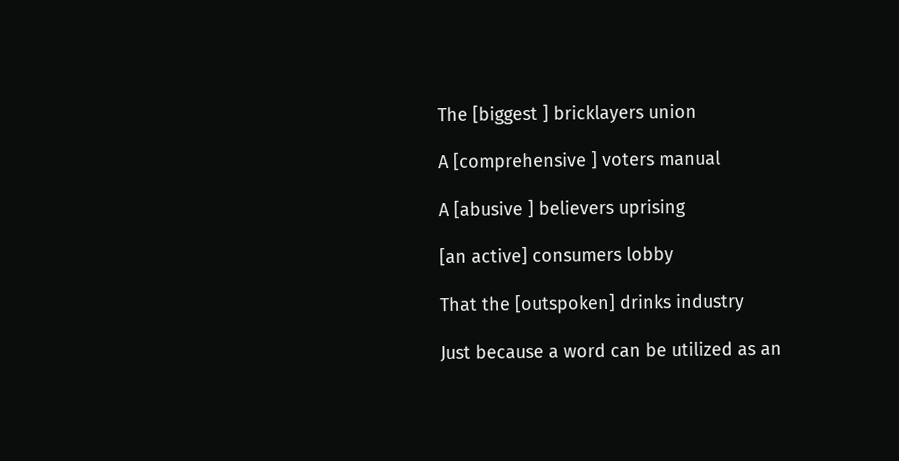The [biggest ] bricklayers union

A [comprehensive ] voters manual

A [abusive ] believers uprising

[an active] consumers lobby

That the [outspoken] drinks industry

Just because a word can be utilized as an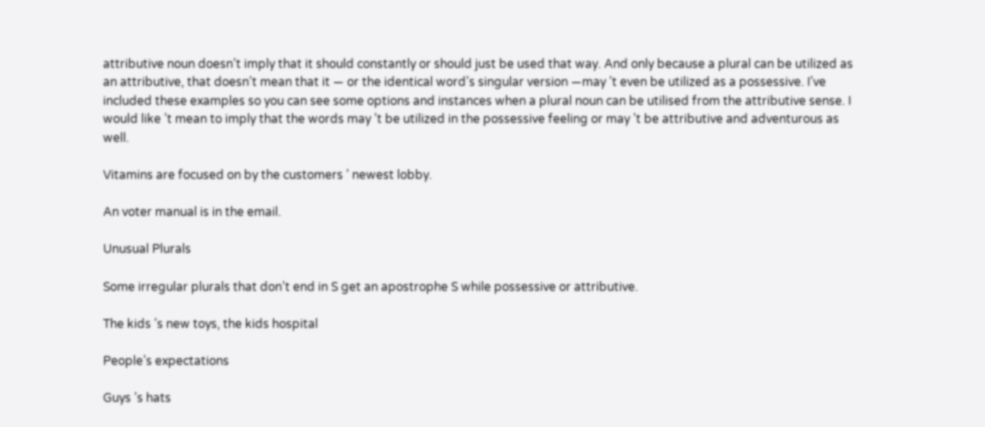attributive noun doesn’t imply that it should constantly or should just be used that way. And only because a plural can be utilized as an attributive, that doesn’t mean that it — or the identical word’s singular version —may ’t even be utilized as a possessive. I’ve included these examples so you can see some options and instances when a plural noun can be utilised from the attributive sense. I would like ’t mean to imply that the words may ’t be utilized in the possessive feeling or may ’t be attributive and adventurous as well.

Vitamins are focused on by the customers ’ newest lobby.

An voter manual is in the email.

Unusual Plurals

Some irregular plurals that don’t end in S get an apostrophe S while possessive or attributive.

The kids ’s new toys, the kids hospital

People’s expectations

Guys ’s hats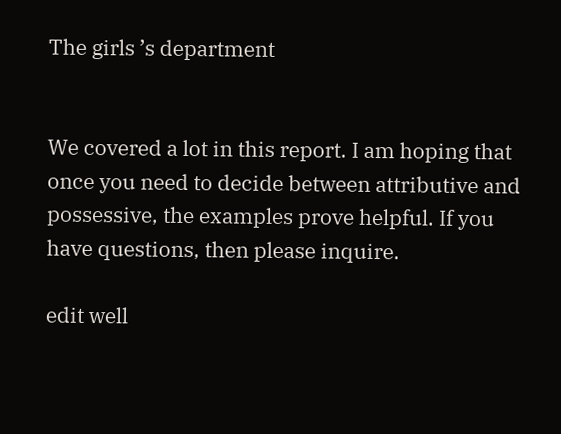The girls ’s department


We covered a lot in this report. I am hoping that once you need to decide between attributive and possessive, the examples prove helpful. If you have questions, then please inquire.

edit well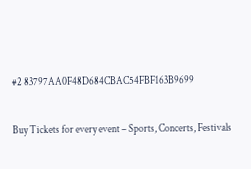#2 83797AA0F48D684CBAC54FBF163B9699


Buy Tickets for every event – Sports, Concerts, Festivals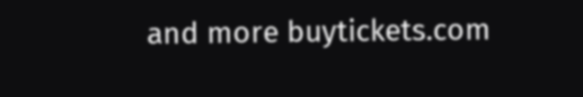and more buytickets.com